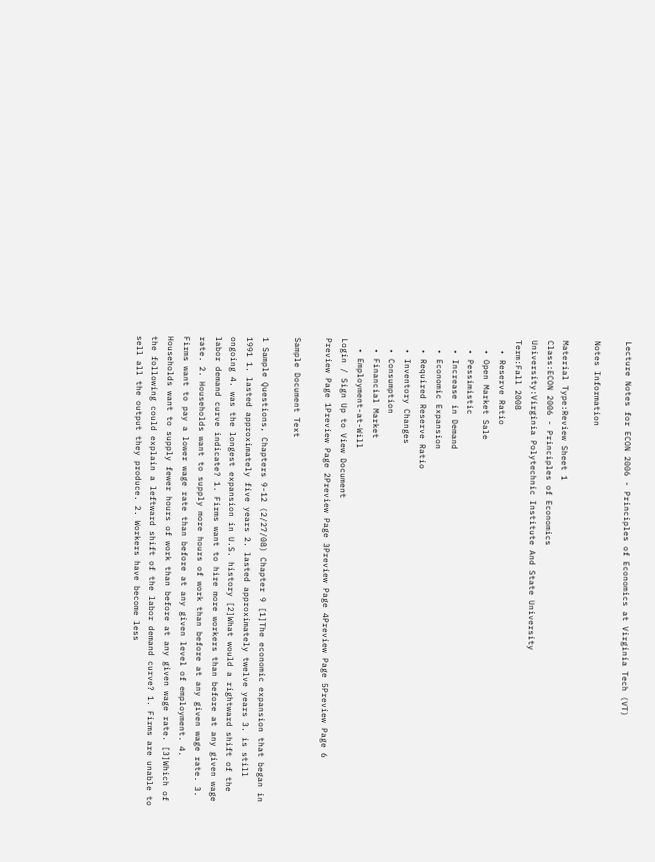Lecture Notes for ECON 2006 - Principles of Economics at Virginia Tech (VT)

Notes Information

Material Type:Review Sheet 1
Class:ECON 2006 - Principles of Economics
University:Virginia Polytechnic Institute And State University
Term:Fall 2008
  • Reserve Ratio
  • Open Market Sale
  • Pessimistic
  • Increase in Demand
  • Economic Expansion
  • Required Reserve Ratio
  • Inventory Changes
  • Consumption
  • Financial Market
  • Employment-at-Will
Login / Sign Up to View Document
Preview Page 1Preview Page 2Preview Page 3Preview Page 4Preview Page 5Preview Page 6

Sample Document Text

1 Sample Questions, Chapters 9-12 (2/27/08) Chapter 9 [1]The economic expansion that began in 1991 1. lasted approximately five years 2. lasted approximately twelve years 3. is still ongoing 4. was the longest expansion in U.S. history [2]What would a rightward shift of the labor demand curve indicate? 1. Firms want to hire more workers than before at any given wage rate. 2. Households want to supply more hours of work than before at any given wage rate. 3. Firms want to pay a lower wage rate than before at any given level of employment. 4. Households want to supply fewer hours of work than before at any given wage rate. [3]Which of the following could explain a leftward shift of the labor demand curve? 1. Firms are unable to sell all the output they produce. 2. Workers have become less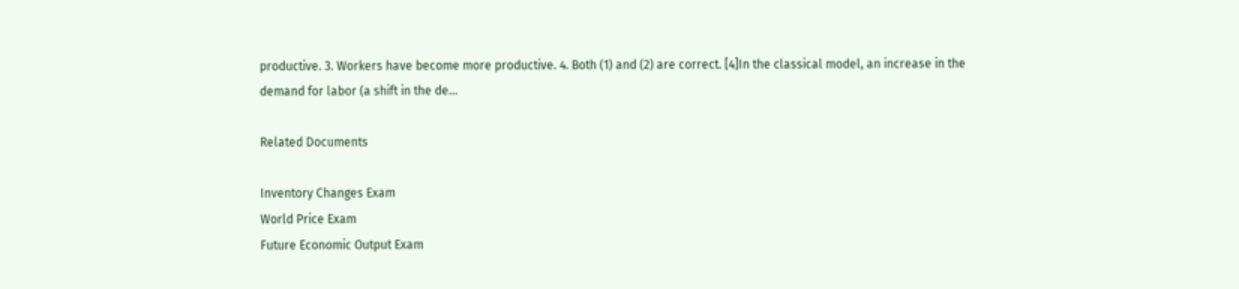productive. 3. Workers have become more productive. 4. Both (1) and (2) are correct. [4]In the classical model, an increase in the demand for labor (a shift in the de...

Related Documents

Inventory Changes Exam
World Price Exam
Future Economic Output Exam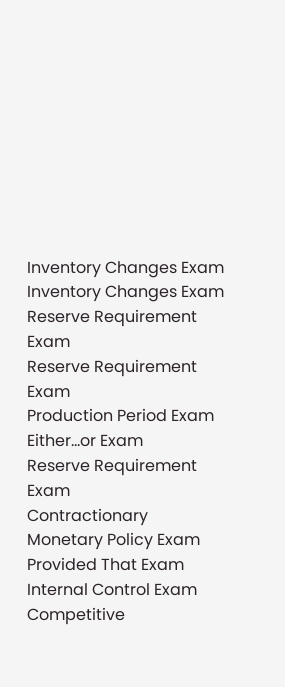Inventory Changes Exam
Inventory Changes Exam
Reserve Requirement Exam
Reserve Requirement Exam
Production Period Exam
Either...or Exam
Reserve Requirement Exam
Contractionary Monetary Policy Exam
Provided That Exam
Internal Control Exam
Competitive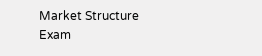Market Structure Exam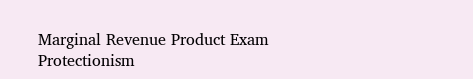Marginal Revenue Product Exam
Protectionism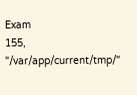Exam
155, "/var/app/current/tmp/"